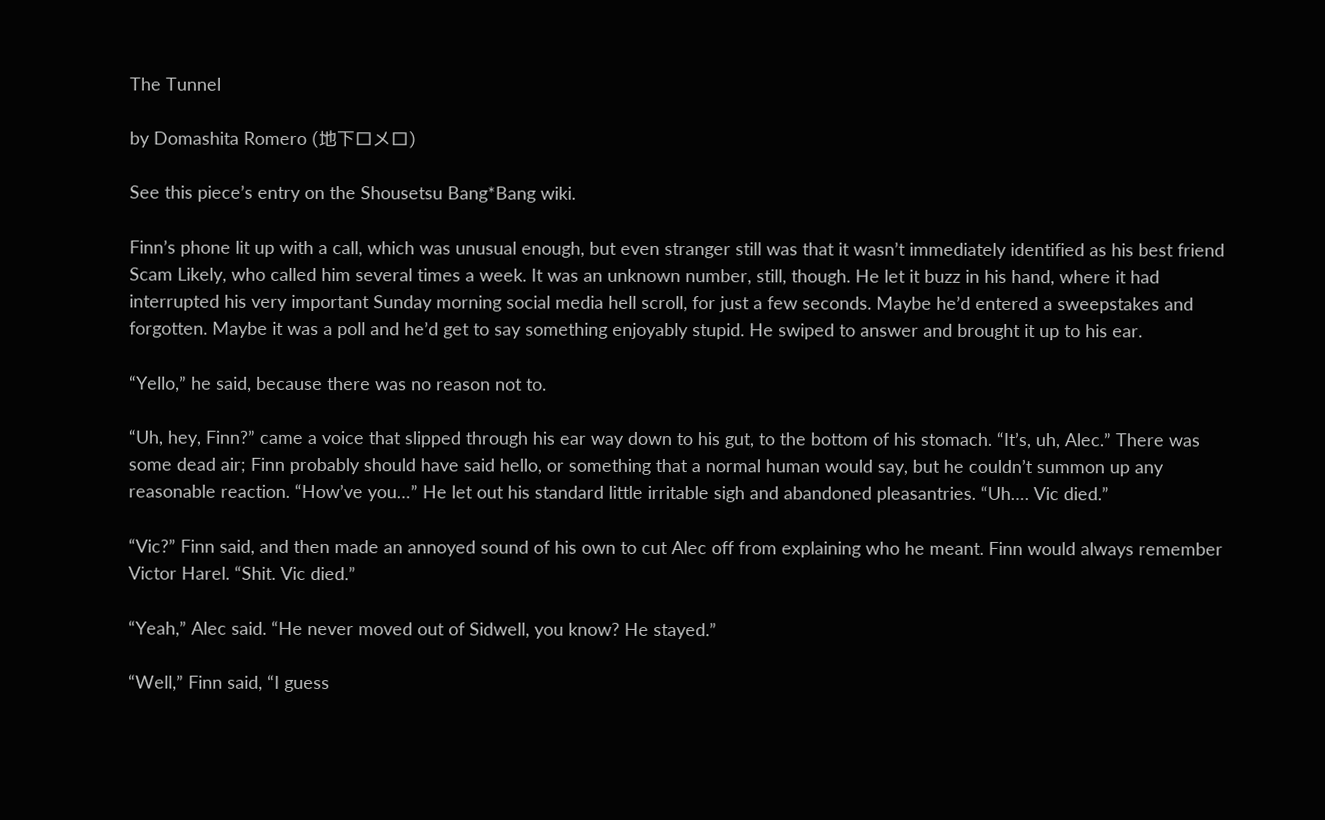The Tunnel

by Domashita Romero (地下ロメロ)

See this piece’s entry on the Shousetsu Bang*Bang wiki.

Finn’s phone lit up with a call, which was unusual enough, but even stranger still was that it wasn’t immediately identified as his best friend Scam Likely, who called him several times a week. It was an unknown number, still, though. He let it buzz in his hand, where it had interrupted his very important Sunday morning social media hell scroll, for just a few seconds. Maybe he’d entered a sweepstakes and forgotten. Maybe it was a poll and he’d get to say something enjoyably stupid. He swiped to answer and brought it up to his ear.

“Yello,” he said, because there was no reason not to.

“Uh, hey, Finn?” came a voice that slipped through his ear way down to his gut, to the bottom of his stomach. “It’s, uh, Alec.” There was some dead air; Finn probably should have said hello, or something that a normal human would say, but he couldn’t summon up any reasonable reaction. “How’ve you…” He let out his standard little irritable sigh and abandoned pleasantries. “Uh…. Vic died.”

“Vic?” Finn said, and then made an annoyed sound of his own to cut Alec off from explaining who he meant. Finn would always remember Victor Harel. “Shit. Vic died.”

“Yeah,” Alec said. “He never moved out of Sidwell, you know? He stayed.”

“Well,” Finn said, “I guess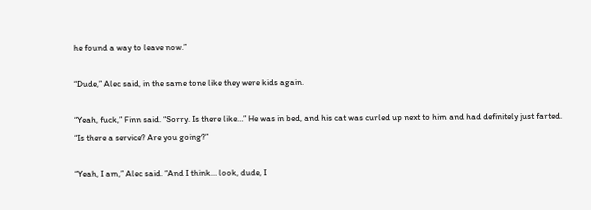he found a way to leave now.”

“Dude,” Alec said, in the same tone like they were kids again.

“Yeah, fuck,” Finn said. “Sorry. Is there like…” He was in bed, and his cat was curled up next to him and had definitely just farted. “Is there a service? Are you going?”

“Yeah, I am,” Alec said. “And I think… look, dude, I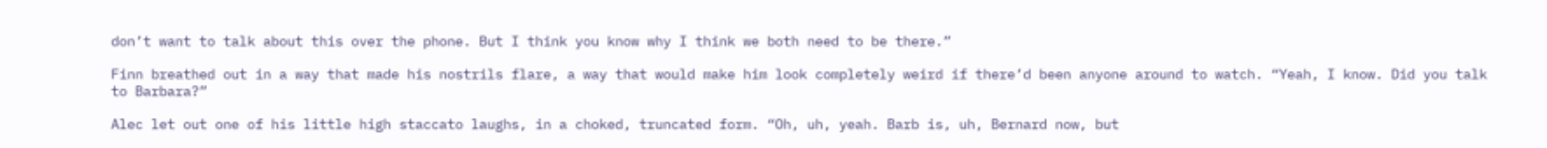don’t want to talk about this over the phone. But I think you know why I think we both need to be there.”

Finn breathed out in a way that made his nostrils flare, a way that would make him look completely weird if there’d been anyone around to watch. “Yeah, I know. Did you talk to Barbara?”

Alec let out one of his little high staccato laughs, in a choked, truncated form. “Oh, uh, yeah. Barb is, uh, Bernard now, but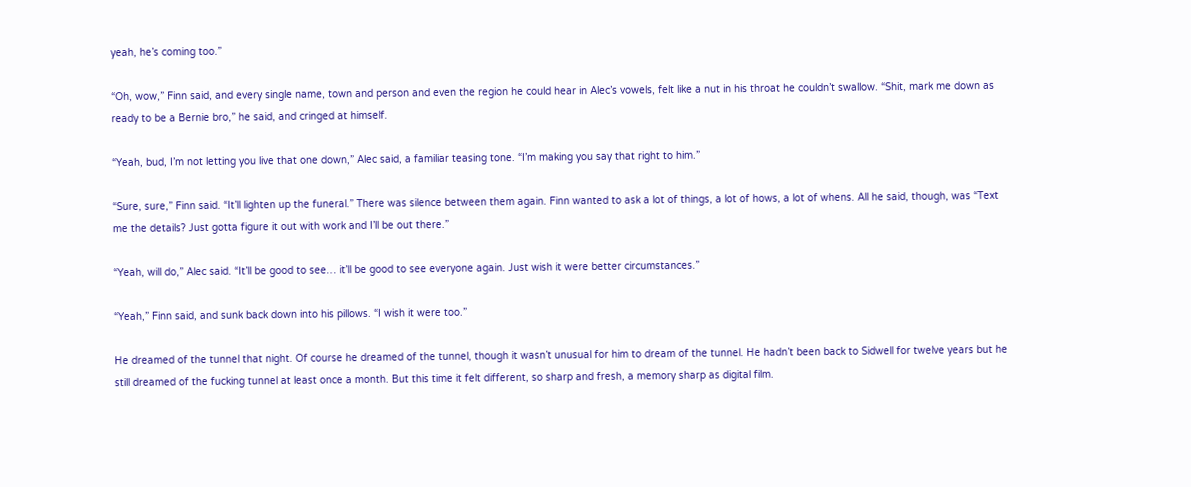yeah, he’s coming too.”

“Oh, wow,” Finn said, and every single name, town and person and even the region he could hear in Alec’s vowels, felt like a nut in his throat he couldn’t swallow. “Shit, mark me down as ready to be a Bernie bro,” he said, and cringed at himself.

“Yeah, bud, I’m not letting you live that one down,” Alec said, a familiar teasing tone. “I’m making you say that right to him.”

“Sure, sure,” Finn said. “It’ll lighten up the funeral.” There was silence between them again. Finn wanted to ask a lot of things, a lot of hows, a lot of whens. All he said, though, was “Text me the details? Just gotta figure it out with work and I’ll be out there.”

“Yeah, will do,” Alec said. “It’ll be good to see… it’ll be good to see everyone again. Just wish it were better circumstances.”

“Yeah,” Finn said, and sunk back down into his pillows. “I wish it were too.”

He dreamed of the tunnel that night. Of course he dreamed of the tunnel, though it wasn’t unusual for him to dream of the tunnel. He hadn’t been back to Sidwell for twelve years but he still dreamed of the fucking tunnel at least once a month. But this time it felt different, so sharp and fresh, a memory sharp as digital film.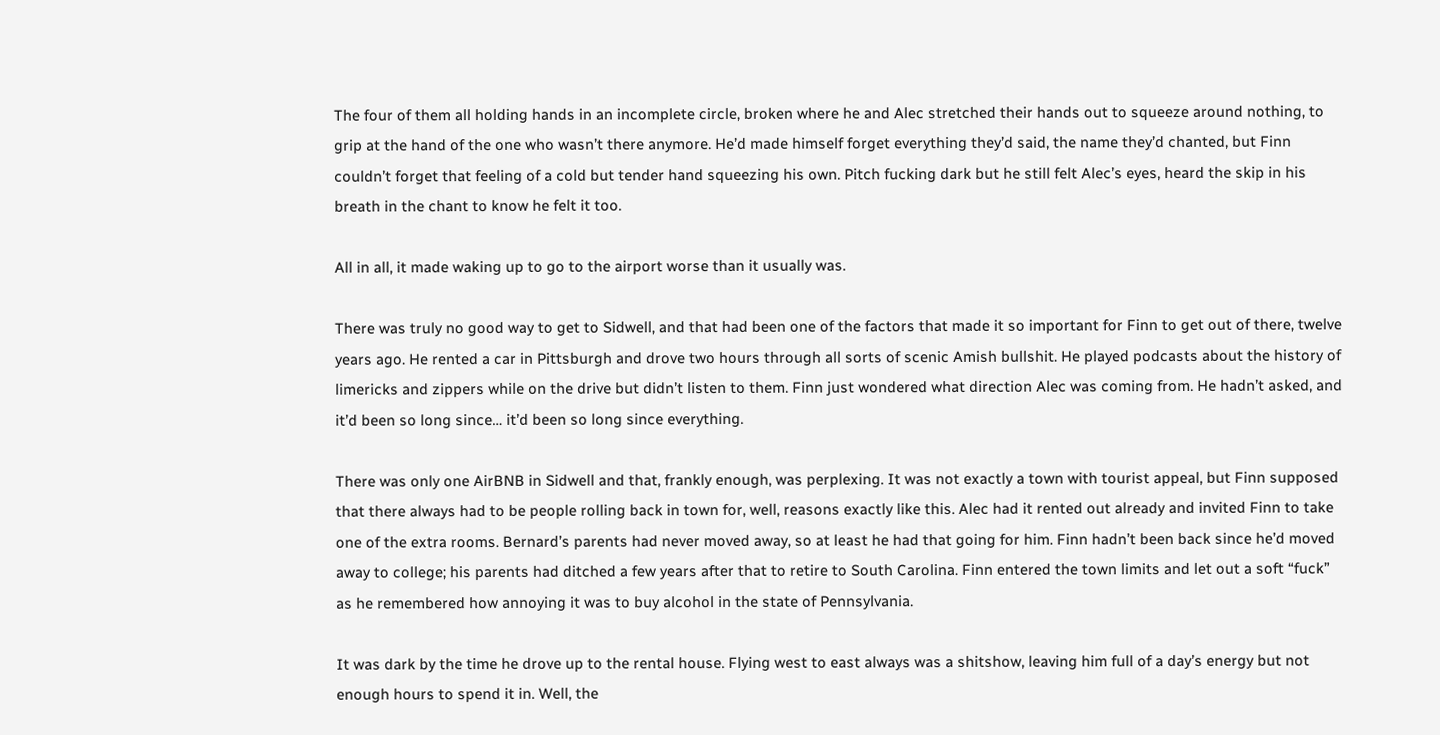The four of them all holding hands in an incomplete circle, broken where he and Alec stretched their hands out to squeeze around nothing, to grip at the hand of the one who wasn’t there anymore. He’d made himself forget everything they’d said, the name they’d chanted, but Finn couldn’t forget that feeling of a cold but tender hand squeezing his own. Pitch fucking dark but he still felt Alec’s eyes, heard the skip in his breath in the chant to know he felt it too.

All in all, it made waking up to go to the airport worse than it usually was.

There was truly no good way to get to Sidwell, and that had been one of the factors that made it so important for Finn to get out of there, twelve years ago. He rented a car in Pittsburgh and drove two hours through all sorts of scenic Amish bullshit. He played podcasts about the history of limericks and zippers while on the drive but didn’t listen to them. Finn just wondered what direction Alec was coming from. He hadn’t asked, and it’d been so long since… it’d been so long since everything.

There was only one AirBNB in Sidwell and that, frankly enough, was perplexing. It was not exactly a town with tourist appeal, but Finn supposed that there always had to be people rolling back in town for, well, reasons exactly like this. Alec had it rented out already and invited Finn to take one of the extra rooms. Bernard’s parents had never moved away, so at least he had that going for him. Finn hadn’t been back since he’d moved away to college; his parents had ditched a few years after that to retire to South Carolina. Finn entered the town limits and let out a soft “fuck” as he remembered how annoying it was to buy alcohol in the state of Pennsylvania.

It was dark by the time he drove up to the rental house. Flying west to east always was a shitshow, leaving him full of a day’s energy but not enough hours to spend it in. Well, the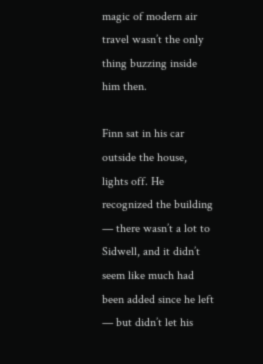magic of modern air travel wasn’t the only thing buzzing inside him then.

Finn sat in his car outside the house, lights off. He recognized the building — there wasn’t a lot to Sidwell, and it didn’t seem like much had been added since he left — but didn’t let his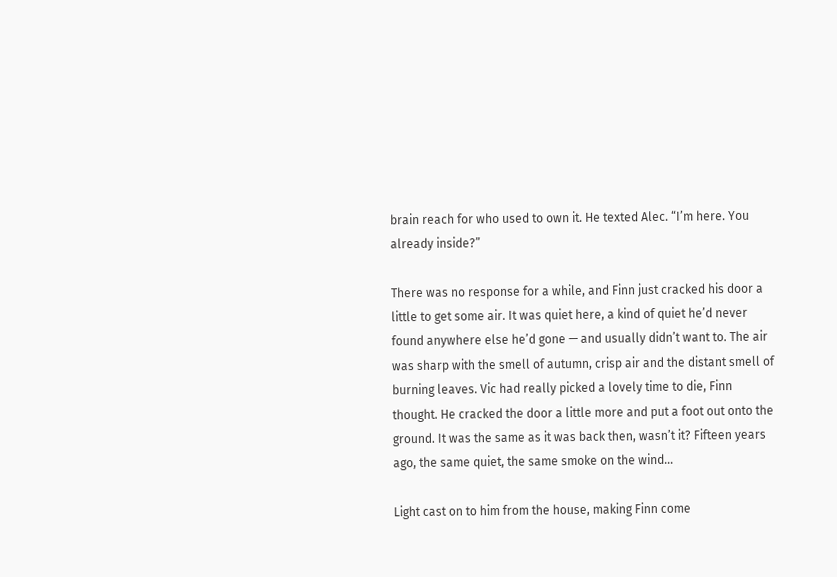brain reach for who used to own it. He texted Alec. “I’m here. You already inside?”

There was no response for a while, and Finn just cracked his door a little to get some air. It was quiet here, a kind of quiet he’d never found anywhere else he’d gone — and usually didn’t want to. The air was sharp with the smell of autumn, crisp air and the distant smell of burning leaves. Vic had really picked a lovely time to die, Finn thought. He cracked the door a little more and put a foot out onto the ground. It was the same as it was back then, wasn’t it? Fifteen years ago, the same quiet, the same smoke on the wind…

Light cast on to him from the house, making Finn come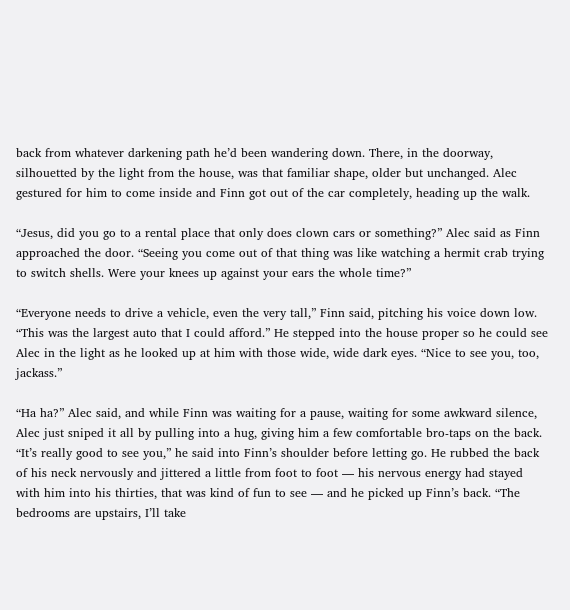back from whatever darkening path he’d been wandering down. There, in the doorway, silhouetted by the light from the house, was that familiar shape, older but unchanged. Alec gestured for him to come inside and Finn got out of the car completely, heading up the walk.

“Jesus, did you go to a rental place that only does clown cars or something?” Alec said as Finn approached the door. “Seeing you come out of that thing was like watching a hermit crab trying to switch shells. Were your knees up against your ears the whole time?”

“Everyone needs to drive a vehicle, even the very tall,” Finn said, pitching his voice down low. “This was the largest auto that I could afford.” He stepped into the house proper so he could see Alec in the light as he looked up at him with those wide, wide dark eyes. “Nice to see you, too, jackass.”

“Ha ha?” Alec said, and while Finn was waiting for a pause, waiting for some awkward silence, Alec just sniped it all by pulling into a hug, giving him a few comfortable bro-taps on the back. “It’s really good to see you,” he said into Finn’s shoulder before letting go. He rubbed the back of his neck nervously and jittered a little from foot to foot — his nervous energy had stayed with him into his thirties, that was kind of fun to see — and he picked up Finn’s back. “The bedrooms are upstairs, I’ll take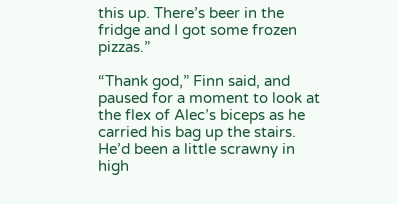this up. There’s beer in the fridge and I got some frozen pizzas.”

“Thank god,” Finn said, and paused for a moment to look at the flex of Alec’s biceps as he carried his bag up the stairs. He’d been a little scrawny in high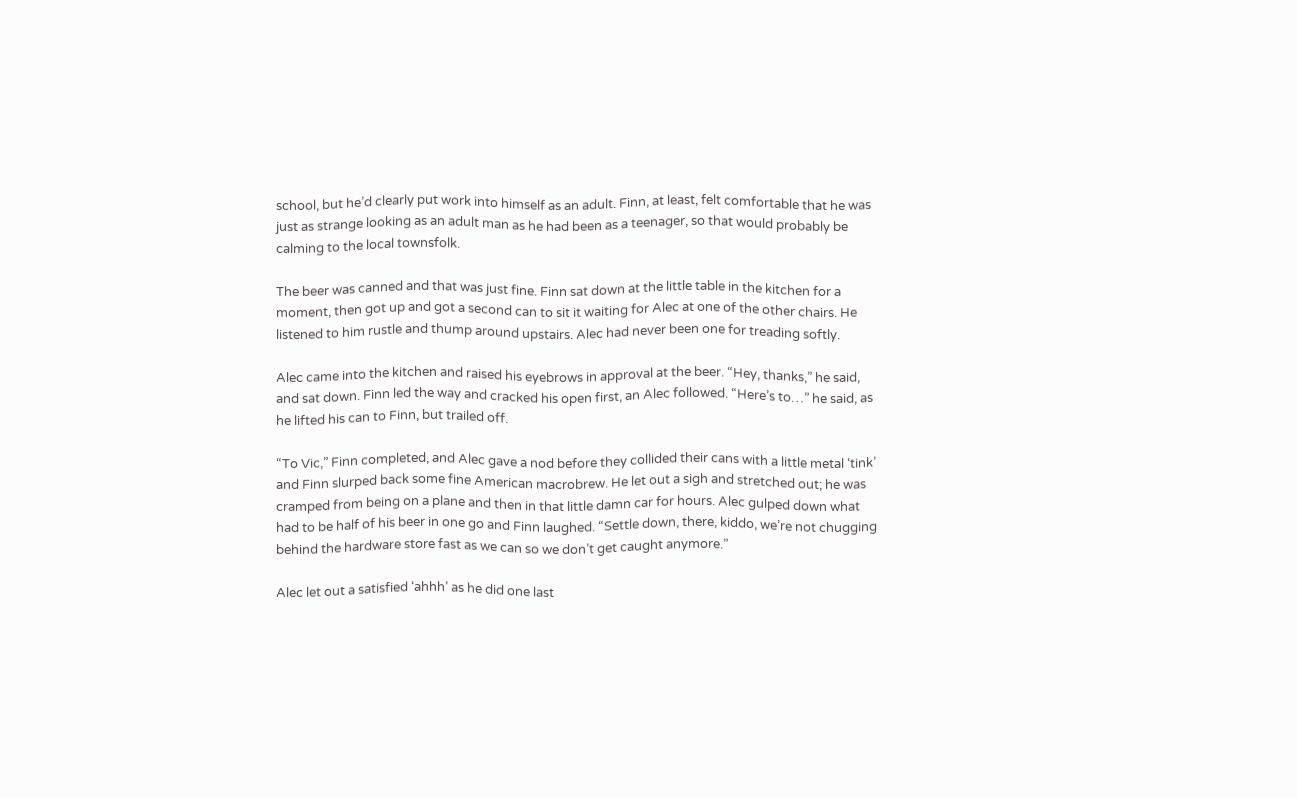school, but he’d clearly put work into himself as an adult. Finn, at least, felt comfortable that he was just as strange looking as an adult man as he had been as a teenager, so that would probably be calming to the local townsfolk.

The beer was canned and that was just fine. Finn sat down at the little table in the kitchen for a moment, then got up and got a second can to sit it waiting for Alec at one of the other chairs. He listened to him rustle and thump around upstairs. Alec had never been one for treading softly.

Alec came into the kitchen and raised his eyebrows in approval at the beer. “Hey, thanks,” he said, and sat down. Finn led the way and cracked his open first, an Alec followed. “Here’s to…” he said, as he lifted his can to Finn, but trailed off.

“To Vic,” Finn completed, and Alec gave a nod before they collided their cans with a little metal ‘tink’ and Finn slurped back some fine American macrobrew. He let out a sigh and stretched out; he was cramped from being on a plane and then in that little damn car for hours. Alec gulped down what had to be half of his beer in one go and Finn laughed. “Settle down, there, kiddo, we’re not chugging behind the hardware store fast as we can so we don’t get caught anymore.”

Alec let out a satisfied ‘ahhh’ as he did one last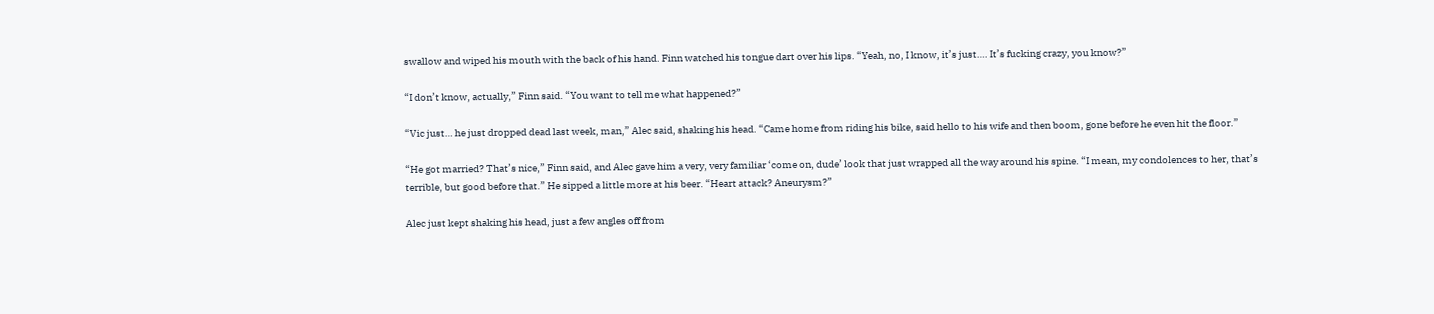swallow and wiped his mouth with the back of his hand. Finn watched his tongue dart over his lips. “Yeah, no, I know, it’s just…. It’s fucking crazy, you know?”

“I don’t know, actually,” Finn said. “You want to tell me what happened?”

“Vic just… he just dropped dead last week, man,” Alec said, shaking his head. “Came home from riding his bike, said hello to his wife and then boom, gone before he even hit the floor.”

“He got married? That’s nice,” Finn said, and Alec gave him a very, very familiar ‘come on, dude’ look that just wrapped all the way around his spine. “I mean, my condolences to her, that’s terrible, but good before that.” He sipped a little more at his beer. “Heart attack? Aneurysm?”

Alec just kept shaking his head, just a few angles off from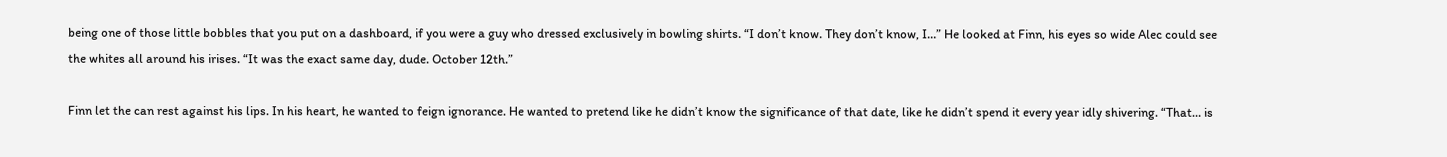being one of those little bobbles that you put on a dashboard, if you were a guy who dressed exclusively in bowling shirts. “I don’t know. They don’t know, I…” He looked at Finn, his eyes so wide Alec could see the whites all around his irises. “It was the exact same day, dude. October 12th.”

Finn let the can rest against his lips. In his heart, he wanted to feign ignorance. He wanted to pretend like he didn’t know the significance of that date, like he didn’t spend it every year idly shivering. “That… is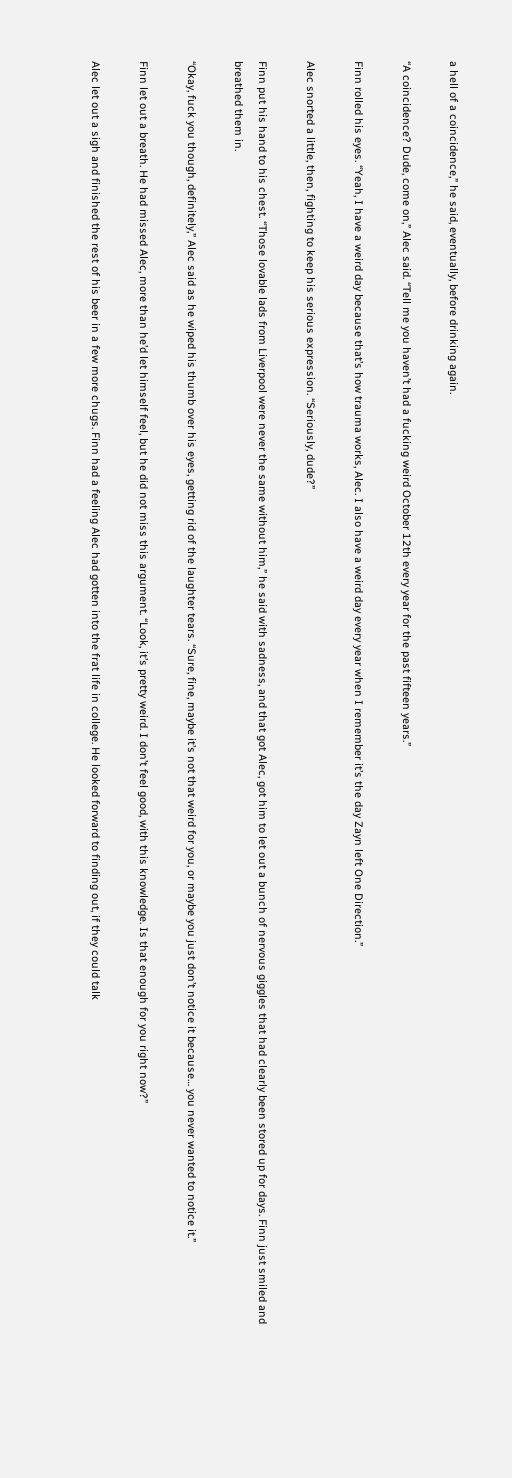a hell of a coincidence,” he said, eventually, before drinking again.

“A coincidence? Dude, come on,” Alec said. “Tell me you haven’t had a fucking weird October 12th every year for the past fifteen years.”

Finn rolled his eyes. “Yeah, I have a weird day because that’s how trauma works, Alec. I also have a weird day every year when I remember it’s the day Zayn left One Direction.”

Alec snorted a little, then, fighting to keep his serious expression. “Seriously, dude?”

Finn put his hand to his chest. “Those lovable lads from Liverpool were never the same without him,” he said with sadness, and that got Alec, got him to let out a bunch of nervous giggles that had clearly been stored up for days. Finn just smiled and breathed them in.

“Okay, fuck you though, definitely,” Alec said as he wiped his thumb over his eyes, getting rid of the laughter tears. “Sure, fine, maybe it’s not that weird for you, or maybe you just don’t notice it because… you never wanted to notice it.”

Finn let out a breath. He had missed Alec, more than he’d let himself feel, but he did not miss this argument. “Look, it’s pretty weird. I don’t feel good, with this knowledge. Is that enough for you right now?”

Alec let out a sigh and finished the rest of his beer in a few more chugs. Finn had a feeling Alec had gotten into the frat life in college. He looked forward to finding out, if they could talk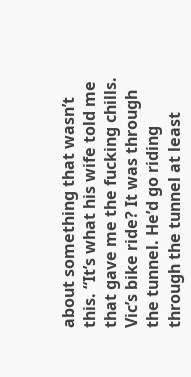about something that wasn’t this. “It’s what his wife told me that gave me the fucking chills. Vic’s bike ride? It was through the tunnel. He’d go riding through the tunnel at least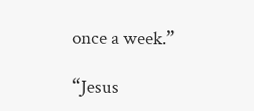once a week.”

“Jesus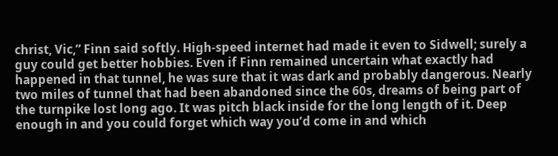christ, Vic,” Finn said softly. High-speed internet had made it even to Sidwell; surely a guy could get better hobbies. Even if Finn remained uncertain what exactly had happened in that tunnel, he was sure that it was dark and probably dangerous. Nearly two miles of tunnel that had been abandoned since the 60s, dreams of being part of the turnpike lost long ago. It was pitch black inside for the long length of it. Deep enough in and you could forget which way you’d come in and which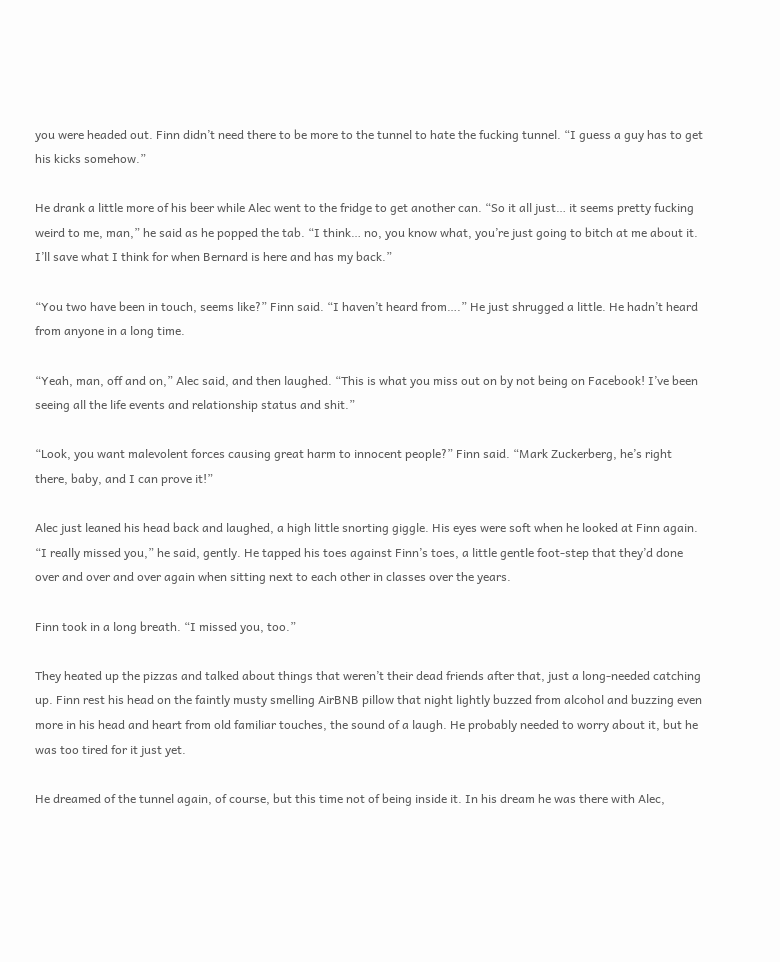you were headed out. Finn didn’t need there to be more to the tunnel to hate the fucking tunnel. “I guess a guy has to get his kicks somehow.”

He drank a little more of his beer while Alec went to the fridge to get another can. “So it all just… it seems pretty fucking weird to me, man,” he said as he popped the tab. “I think… no, you know what, you’re just going to bitch at me about it. I’ll save what I think for when Bernard is here and has my back.”

“You two have been in touch, seems like?” Finn said. “I haven’t heard from….” He just shrugged a little. He hadn’t heard from anyone in a long time.

“Yeah, man, off and on,” Alec said, and then laughed. “This is what you miss out on by not being on Facebook! I’ve been seeing all the life events and relationship status and shit.”

“Look, you want malevolent forces causing great harm to innocent people?” Finn said. “Mark Zuckerberg, he’s right there, baby, and I can prove it!”

Alec just leaned his head back and laughed, a high little snorting giggle. His eyes were soft when he looked at Finn again. “I really missed you,” he said, gently. He tapped his toes against Finn’s toes, a little gentle foot-step that they’d done over and over and over again when sitting next to each other in classes over the years.

Finn took in a long breath. “I missed you, too.”

They heated up the pizzas and talked about things that weren’t their dead friends after that, just a long-needed catching up. Finn rest his head on the faintly musty smelling AirBNB pillow that night lightly buzzed from alcohol and buzzing even more in his head and heart from old familiar touches, the sound of a laugh. He probably needed to worry about it, but he was too tired for it just yet.

He dreamed of the tunnel again, of course, but this time not of being inside it. In his dream he was there with Alec,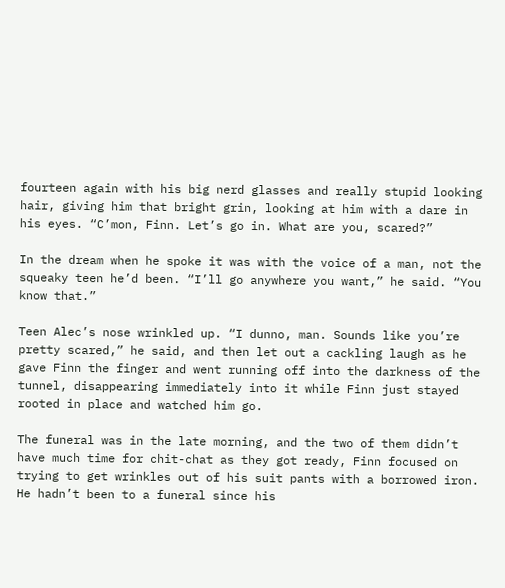fourteen again with his big nerd glasses and really stupid looking hair, giving him that bright grin, looking at him with a dare in his eyes. “C’mon, Finn. Let’s go in. What are you, scared?”

In the dream when he spoke it was with the voice of a man, not the squeaky teen he’d been. “I’ll go anywhere you want,” he said. “You know that.”

Teen Alec’s nose wrinkled up. “I dunno, man. Sounds like you’re pretty scared,” he said, and then let out a cackling laugh as he gave Finn the finger and went running off into the darkness of the tunnel, disappearing immediately into it while Finn just stayed rooted in place and watched him go.

The funeral was in the late morning, and the two of them didn’t have much time for chit-chat as they got ready, Finn focused on trying to get wrinkles out of his suit pants with a borrowed iron. He hadn’t been to a funeral since his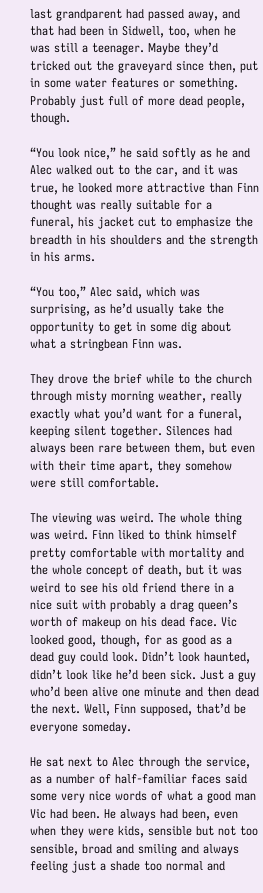last grandparent had passed away, and that had been in Sidwell, too, when he was still a teenager. Maybe they’d tricked out the graveyard since then, put in some water features or something. Probably just full of more dead people, though.

“You look nice,” he said softly as he and Alec walked out to the car, and it was true, he looked more attractive than Finn thought was really suitable for a funeral, his jacket cut to emphasize the breadth in his shoulders and the strength in his arms.

“You too,” Alec said, which was surprising, as he’d usually take the opportunity to get in some dig about what a stringbean Finn was.

They drove the brief while to the church through misty morning weather, really exactly what you’d want for a funeral, keeping silent together. Silences had always been rare between them, but even with their time apart, they somehow were still comfortable.

The viewing was weird. The whole thing was weird. Finn liked to think himself pretty comfortable with mortality and the whole concept of death, but it was weird to see his old friend there in a nice suit with probably a drag queen’s worth of makeup on his dead face. Vic looked good, though, for as good as a dead guy could look. Didn’t look haunted, didn’t look like he’d been sick. Just a guy who’d been alive one minute and then dead the next. Well, Finn supposed, that’d be everyone someday.

He sat next to Alec through the service, as a number of half-familiar faces said some very nice words of what a good man Vic had been. He always had been, even when they were kids, sensible but not too sensible, broad and smiling and always feeling just a shade too normal and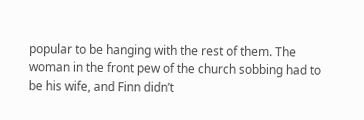popular to be hanging with the rest of them. The woman in the front pew of the church sobbing had to be his wife, and Finn didn’t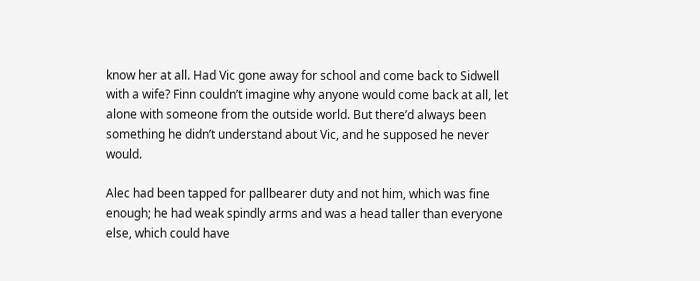know her at all. Had Vic gone away for school and come back to Sidwell with a wife? Finn couldn’t imagine why anyone would come back at all, let alone with someone from the outside world. But there’d always been something he didn’t understand about Vic, and he supposed he never would.

Alec had been tapped for pallbearer duty and not him, which was fine enough; he had weak spindly arms and was a head taller than everyone else, which could have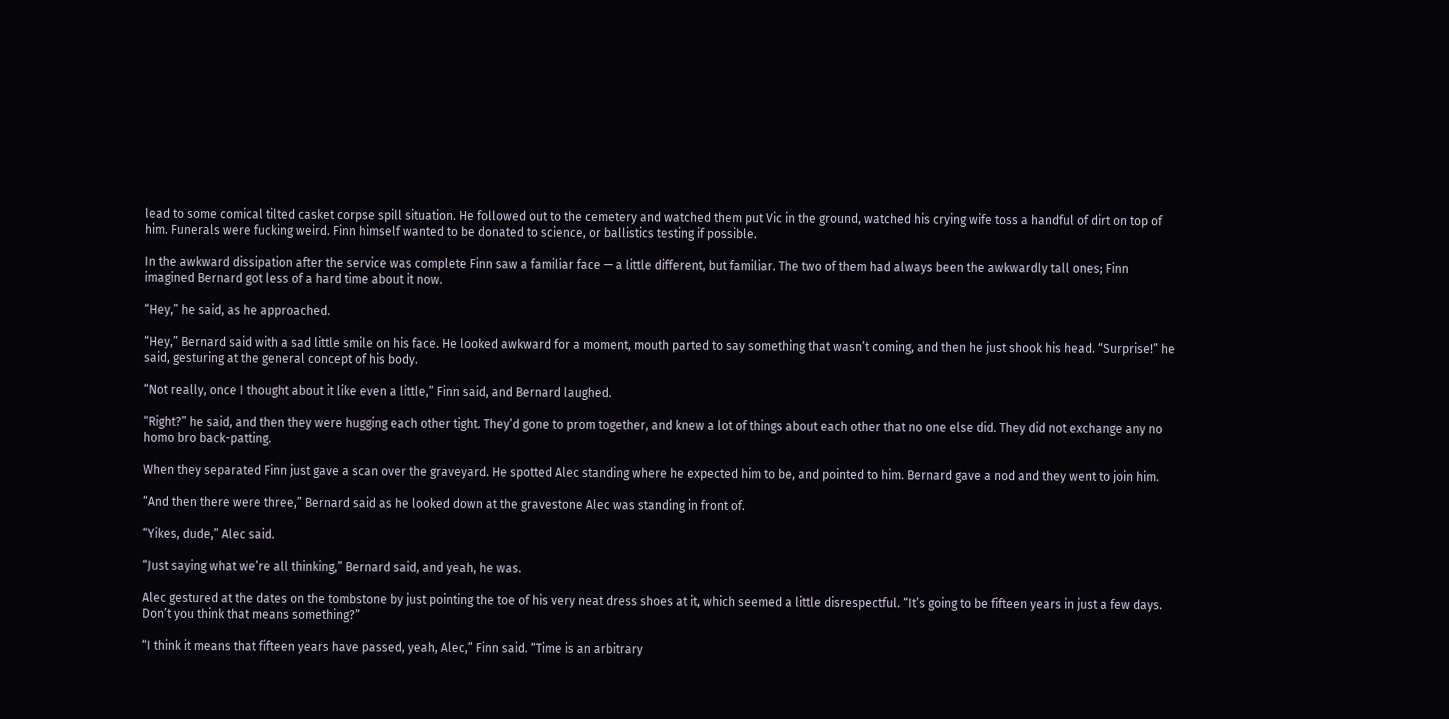lead to some comical tilted casket corpse spill situation. He followed out to the cemetery and watched them put Vic in the ground, watched his crying wife toss a handful of dirt on top of him. Funerals were fucking weird. Finn himself wanted to be donated to science, or ballistics testing if possible.

In the awkward dissipation after the service was complete Finn saw a familiar face — a little different, but familiar. The two of them had always been the awkwardly tall ones; Finn imagined Bernard got less of a hard time about it now.

“Hey,” he said, as he approached.

“Hey,” Bernard said with a sad little smile on his face. He looked awkward for a moment, mouth parted to say something that wasn’t coming, and then he just shook his head. “Surprise!” he said, gesturing at the general concept of his body.

“Not really, once I thought about it like even a little,” Finn said, and Bernard laughed.

“Right?” he said, and then they were hugging each other tight. They’d gone to prom together, and knew a lot of things about each other that no one else did. They did not exchange any no homo bro back-patting.

When they separated Finn just gave a scan over the graveyard. He spotted Alec standing where he expected him to be, and pointed to him. Bernard gave a nod and they went to join him.

“And then there were three,” Bernard said as he looked down at the gravestone Alec was standing in front of.

“Yikes, dude,” Alec said.

“Just saying what we’re all thinking,” Bernard said, and yeah, he was.

Alec gestured at the dates on the tombstone by just pointing the toe of his very neat dress shoes at it, which seemed a little disrespectful. “It’s going to be fifteen years in just a few days. Don’t you think that means something?”

“I think it means that fifteen years have passed, yeah, Alec,” Finn said. “Time is an arbitrary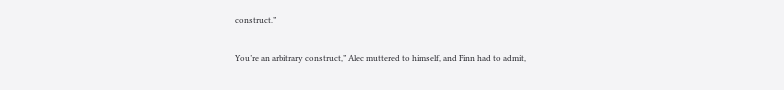construct.”

You’re an arbitrary construct,” Alec muttered to himself, and Finn had to admit,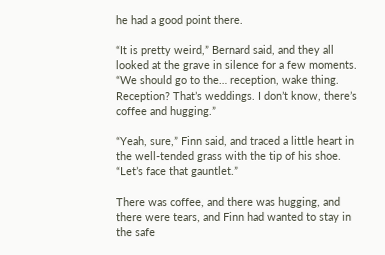he had a good point there.

“It is pretty weird,” Bernard said, and they all looked at the grave in silence for a few moments. “We should go to the… reception, wake thing. Reception? That’s weddings. I don’t know, there’s coffee and hugging.”

“Yeah, sure,” Finn said, and traced a little heart in the well-tended grass with the tip of his shoe. “Let’s face that gauntlet.”

There was coffee, and there was hugging, and there were tears, and Finn had wanted to stay in the safe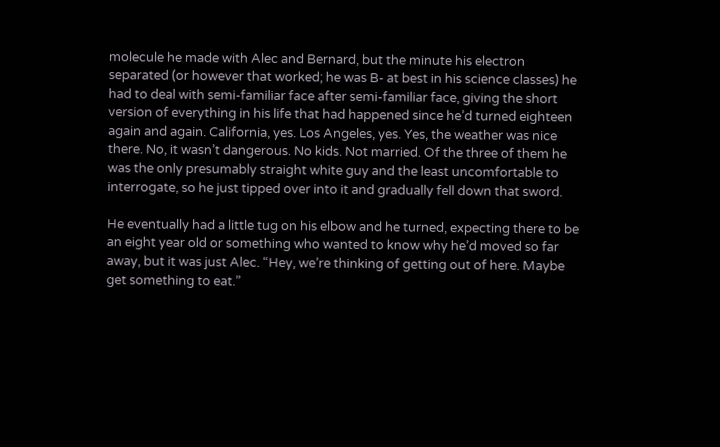molecule he made with Alec and Bernard, but the minute his electron separated (or however that worked; he was B- at best in his science classes) he had to deal with semi-familiar face after semi-familiar face, giving the short version of everything in his life that had happened since he’d turned eighteen again and again. California, yes. Los Angeles, yes. Yes, the weather was nice there. No, it wasn’t dangerous. No kids. Not married. Of the three of them he was the only presumably straight white guy and the least uncomfortable to interrogate, so he just tipped over into it and gradually fell down that sword.

He eventually had a little tug on his elbow and he turned, expecting there to be an eight year old or something who wanted to know why he’d moved so far away, but it was just Alec. “Hey, we’re thinking of getting out of here. Maybe get something to eat.”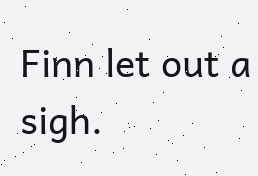Finn let out a sigh.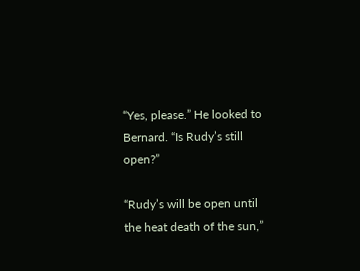“Yes, please.” He looked to Bernard. “Is Rudy’s still open?”

“Rudy’s will be open until the heat death of the sun,”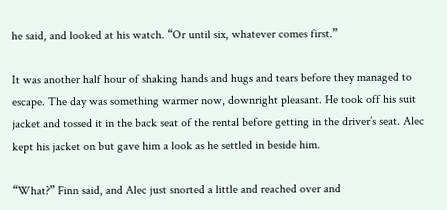he said, and looked at his watch. “Or until six, whatever comes first.”

It was another half hour of shaking hands and hugs and tears before they managed to escape. The day was something warmer now, downright pleasant. He took off his suit jacket and tossed it in the back seat of the rental before getting in the driver’s seat. Alec kept his jacket on but gave him a look as he settled in beside him.

“What?” Finn said, and Alec just snorted a little and reached over and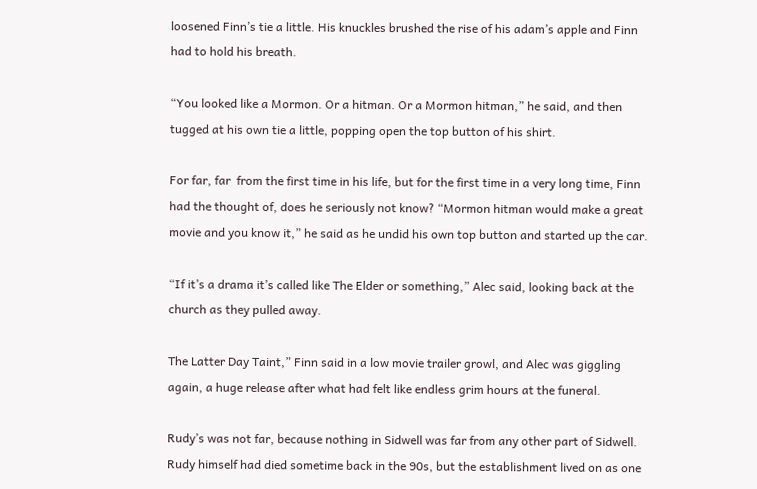loosened Finn’s tie a little. His knuckles brushed the rise of his adam’s apple and Finn had to hold his breath.

“You looked like a Mormon. Or a hitman. Or a Mormon hitman,” he said, and then tugged at his own tie a little, popping open the top button of his shirt.

For far, far  from the first time in his life, but for the first time in a very long time, Finn had the thought of, does he seriously not know? “Mormon hitman would make a great movie and you know it,” he said as he undid his own top button and started up the car.

“If it’s a drama it’s called like The Elder or something,” Alec said, looking back at the church as they pulled away.

The Latter Day Taint,” Finn said in a low movie trailer growl, and Alec was giggling again, a huge release after what had felt like endless grim hours at the funeral.

Rudy’s was not far, because nothing in Sidwell was far from any other part of Sidwell. Rudy himself had died sometime back in the 90s, but the establishment lived on as one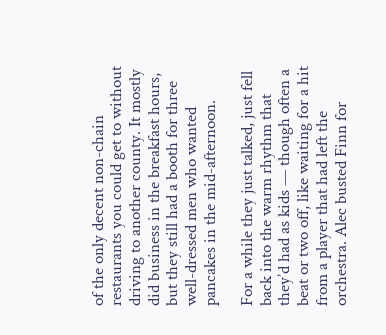of the only decent non-chain restaurants you could get to without driving to another county. It mostly did business in the breakfast hours, but they still had a booth for three well-dressed men who wanted pancakes in the mid-afternoon.

For a while they just talked, just fell back into the warm rhythm that they’d had as kids — though often a beat or two off, like waiting for a hit from a player that had left the orchestra. Alec busted Finn for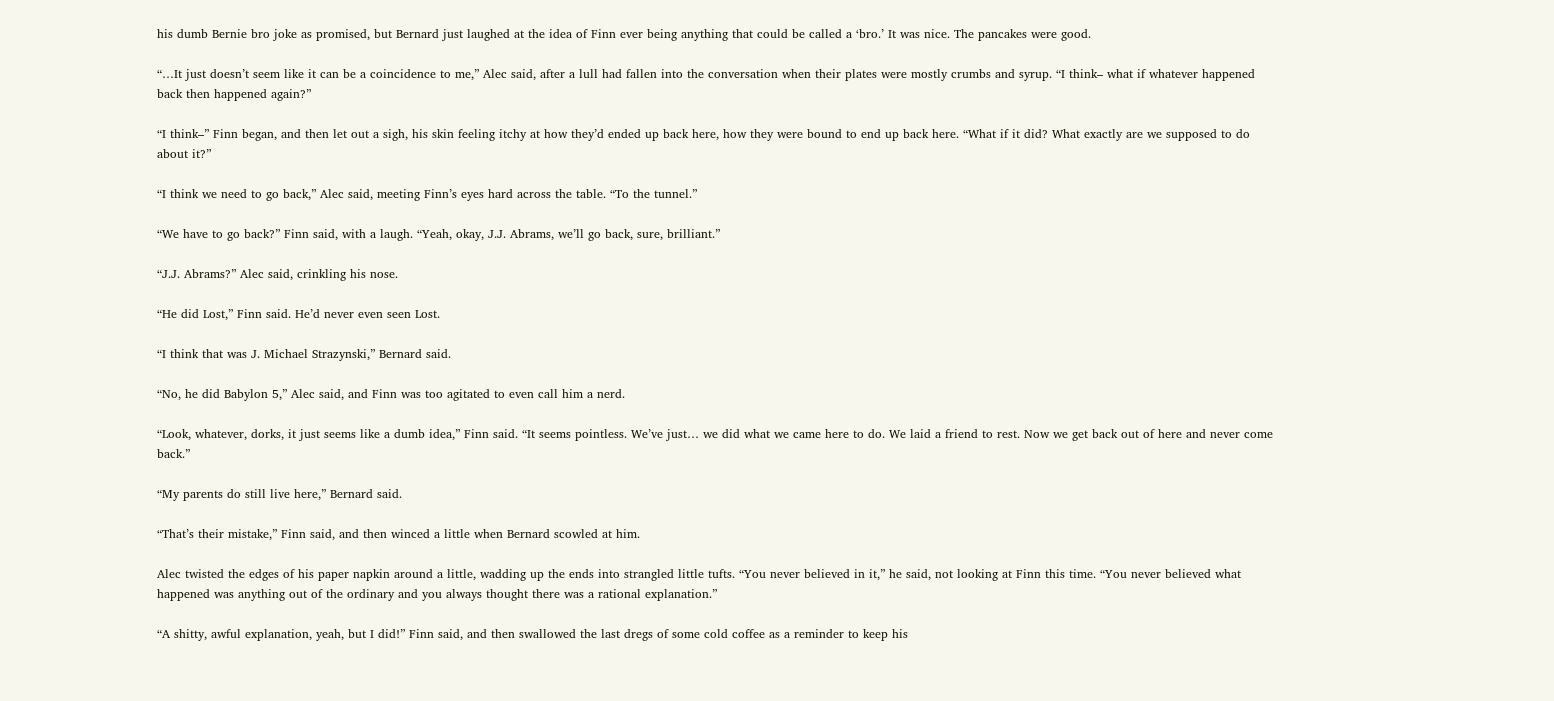his dumb Bernie bro joke as promised, but Bernard just laughed at the idea of Finn ever being anything that could be called a ‘bro.’ It was nice. The pancakes were good.

“…It just doesn’t seem like it can be a coincidence to me,” Alec said, after a lull had fallen into the conversation when their plates were mostly crumbs and syrup. “I think– what if whatever happened back then happened again?”

“I think–” Finn began, and then let out a sigh, his skin feeling itchy at how they’d ended up back here, how they were bound to end up back here. “What if it did? What exactly are we supposed to do about it?”

“I think we need to go back,” Alec said, meeting Finn’s eyes hard across the table. “To the tunnel.”

“We have to go back?” Finn said, with a laugh. “Yeah, okay, J.J. Abrams, we’ll go back, sure, brilliant.”

“J.J. Abrams?” Alec said, crinkling his nose.

“He did Lost,” Finn said. He’d never even seen Lost.

“I think that was J. Michael Strazynski,” Bernard said.

“No, he did Babylon 5,” Alec said, and Finn was too agitated to even call him a nerd.

“Look, whatever, dorks, it just seems like a dumb idea,” Finn said. “It seems pointless. We’ve just… we did what we came here to do. We laid a friend to rest. Now we get back out of here and never come back.”

“My parents do still live here,” Bernard said.

“That’s their mistake,” Finn said, and then winced a little when Bernard scowled at him.

Alec twisted the edges of his paper napkin around a little, wadding up the ends into strangled little tufts. “You never believed in it,” he said, not looking at Finn this time. “You never believed what happened was anything out of the ordinary and you always thought there was a rational explanation.”

“A shitty, awful explanation, yeah, but I did!” Finn said, and then swallowed the last dregs of some cold coffee as a reminder to keep his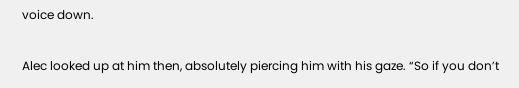voice down.

Alec looked up at him then, absolutely piercing him with his gaze. “So if you don’t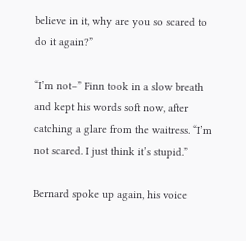believe in it, why are you so scared to do it again?”

“I’m not–” Finn took in a slow breath and kept his words soft now, after catching a glare from the waitress. “I’m not scared. I just think it’s stupid.”

Bernard spoke up again, his voice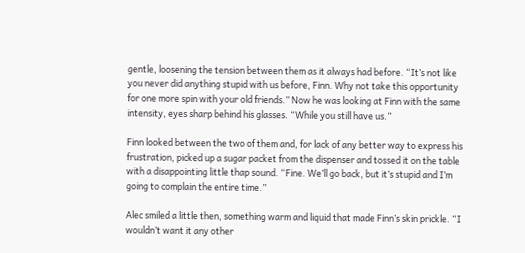gentle, loosening the tension between them as it always had before. “It’s not like you never did anything stupid with us before, Finn. Why not take this opportunity for one more spin with your old friends.” Now he was looking at Finn with the same intensity, eyes sharp behind his glasses. “While you still have us.”

Finn looked between the two of them and, for lack of any better way to express his frustration, picked up a sugar packet from the dispenser and tossed it on the table with a disappointing little thap sound. “Fine. We’ll go back, but it’s stupid and I’m going to complain the entire time.”

Alec smiled a little then, something warm and liquid that made Finn’s skin prickle. “I wouldn’t want it any other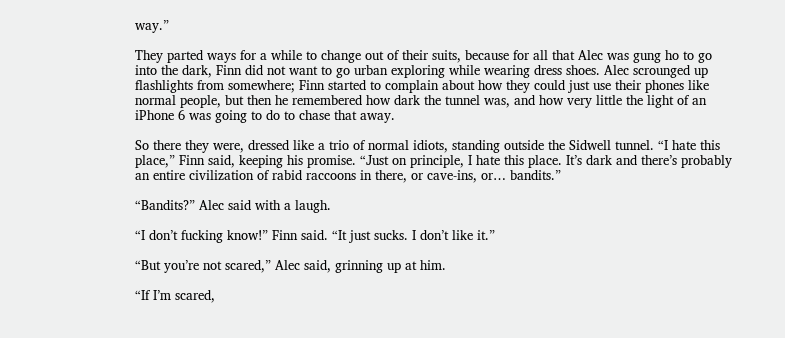way.”

They parted ways for a while to change out of their suits, because for all that Alec was gung ho to go into the dark, Finn did not want to go urban exploring while wearing dress shoes. Alec scrounged up flashlights from somewhere; Finn started to complain about how they could just use their phones like normal people, but then he remembered how dark the tunnel was, and how very little the light of an iPhone 6 was going to do to chase that away.

So there they were, dressed like a trio of normal idiots, standing outside the Sidwell tunnel. “I hate this place,” Finn said, keeping his promise. “Just on principle, I hate this place. It’s dark and there’s probably an entire civilization of rabid raccoons in there, or cave-ins, or… bandits.”

“Bandits?” Alec said with a laugh.

“I don’t fucking know!” Finn said. “It just sucks. I don’t like it.”

“But you’re not scared,” Alec said, grinning up at him.

“If I’m scared,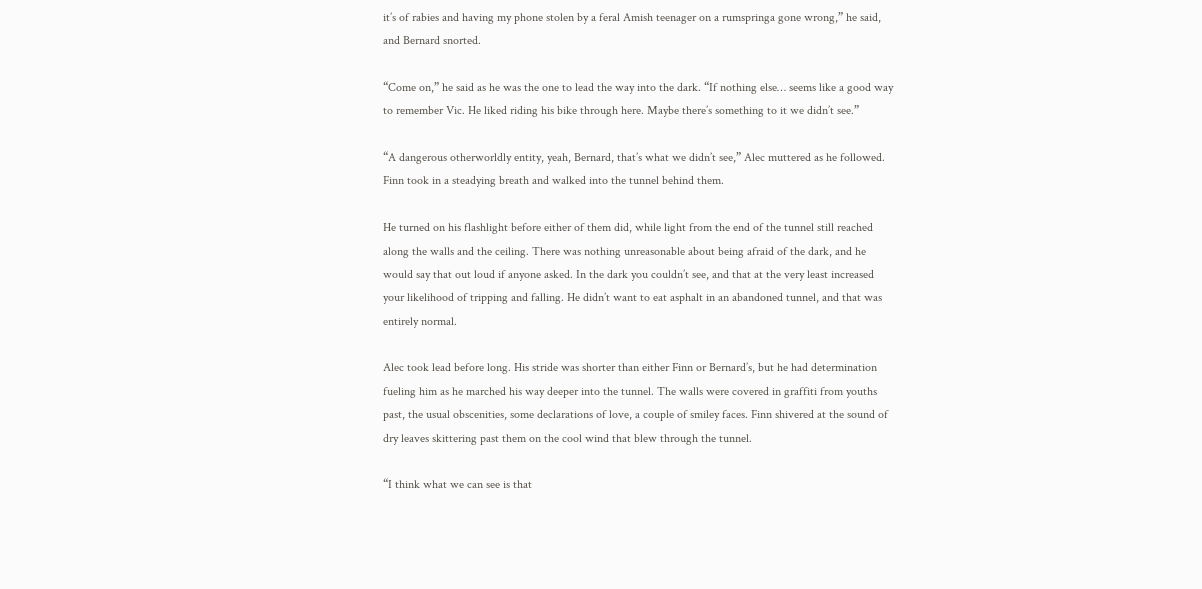it’s of rabies and having my phone stolen by a feral Amish teenager on a rumspringa gone wrong,” he said, and Bernard snorted.

“Come on,” he said as he was the one to lead the way into the dark. “If nothing else… seems like a good way to remember Vic. He liked riding his bike through here. Maybe there’s something to it we didn’t see.”

“A dangerous otherworldly entity, yeah, Bernard, that’s what we didn’t see,” Alec muttered as he followed. Finn took in a steadying breath and walked into the tunnel behind them.

He turned on his flashlight before either of them did, while light from the end of the tunnel still reached along the walls and the ceiling. There was nothing unreasonable about being afraid of the dark, and he would say that out loud if anyone asked. In the dark you couldn’t see, and that at the very least increased your likelihood of tripping and falling. He didn’t want to eat asphalt in an abandoned tunnel, and that was entirely normal.

Alec took lead before long. His stride was shorter than either Finn or Bernard’s, but he had determination fueling him as he marched his way deeper into the tunnel. The walls were covered in graffiti from youths past, the usual obscenities, some declarations of love, a couple of smiley faces. Finn shivered at the sound of dry leaves skittering past them on the cool wind that blew through the tunnel.

“I think what we can see is that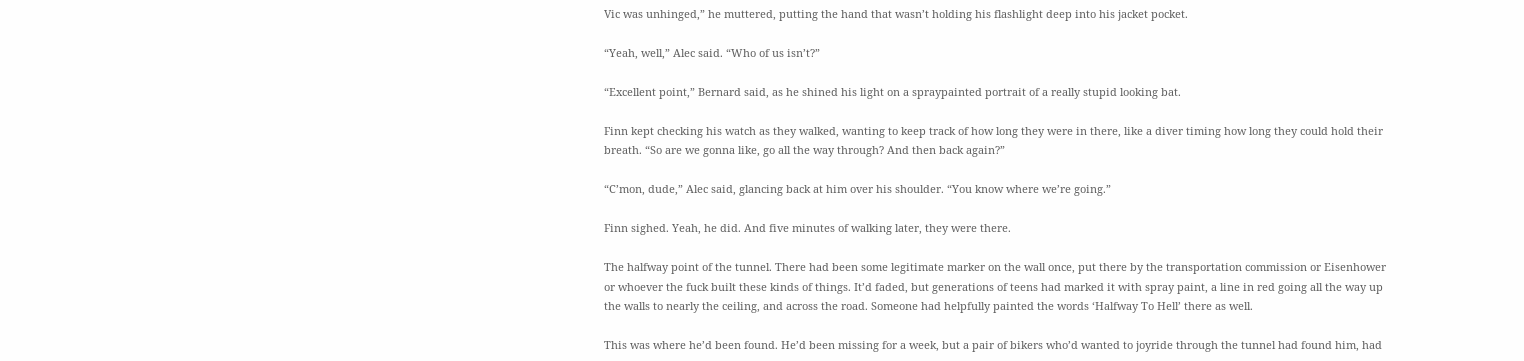Vic was unhinged,” he muttered, putting the hand that wasn’t holding his flashlight deep into his jacket pocket.

“Yeah, well,” Alec said. “Who of us isn’t?”

“Excellent point,” Bernard said, as he shined his light on a spraypainted portrait of a really stupid looking bat.

Finn kept checking his watch as they walked, wanting to keep track of how long they were in there, like a diver timing how long they could hold their breath. “So are we gonna like, go all the way through? And then back again?”

“C’mon, dude,” Alec said, glancing back at him over his shoulder. “You know where we’re going.”

Finn sighed. Yeah, he did. And five minutes of walking later, they were there.

The halfway point of the tunnel. There had been some legitimate marker on the wall once, put there by the transportation commission or Eisenhower or whoever the fuck built these kinds of things. It’d faded, but generations of teens had marked it with spray paint, a line in red going all the way up the walls to nearly the ceiling, and across the road. Someone had helpfully painted the words ‘Halfway To Hell’ there as well.

This was where he’d been found. He’d been missing for a week, but a pair of bikers who’d wanted to joyride through the tunnel had found him, had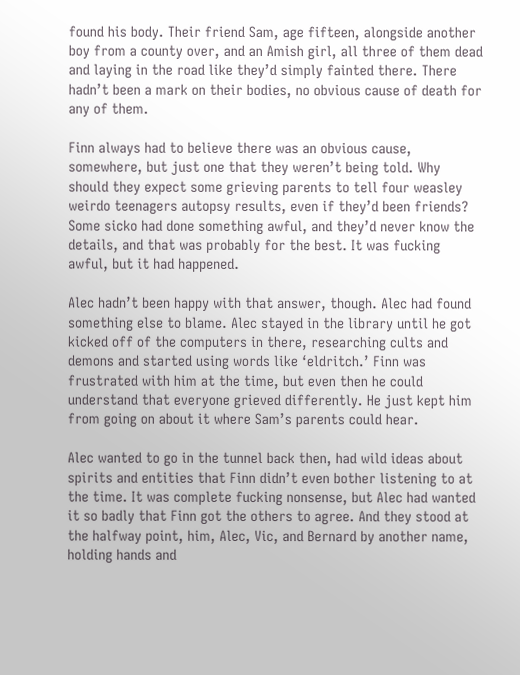found his body. Their friend Sam, age fifteen, alongside another boy from a county over, and an Amish girl, all three of them dead and laying in the road like they’d simply fainted there. There hadn’t been a mark on their bodies, no obvious cause of death for any of them.

Finn always had to believe there was an obvious cause, somewhere, but just one that they weren’t being told. Why should they expect some grieving parents to tell four weasley weirdo teenagers autopsy results, even if they’d been friends? Some sicko had done something awful, and they’d never know the details, and that was probably for the best. It was fucking awful, but it had happened.

Alec hadn’t been happy with that answer, though. Alec had found something else to blame. Alec stayed in the library until he got kicked off of the computers in there, researching cults and demons and started using words like ‘eldritch.’ Finn was frustrated with him at the time, but even then he could understand that everyone grieved differently. He just kept him from going on about it where Sam’s parents could hear.

Alec wanted to go in the tunnel back then, had wild ideas about spirits and entities that Finn didn’t even bother listening to at the time. It was complete fucking nonsense, but Alec had wanted it so badly that Finn got the others to agree. And they stood at the halfway point, him, Alec, Vic, and Bernard by another name, holding hands and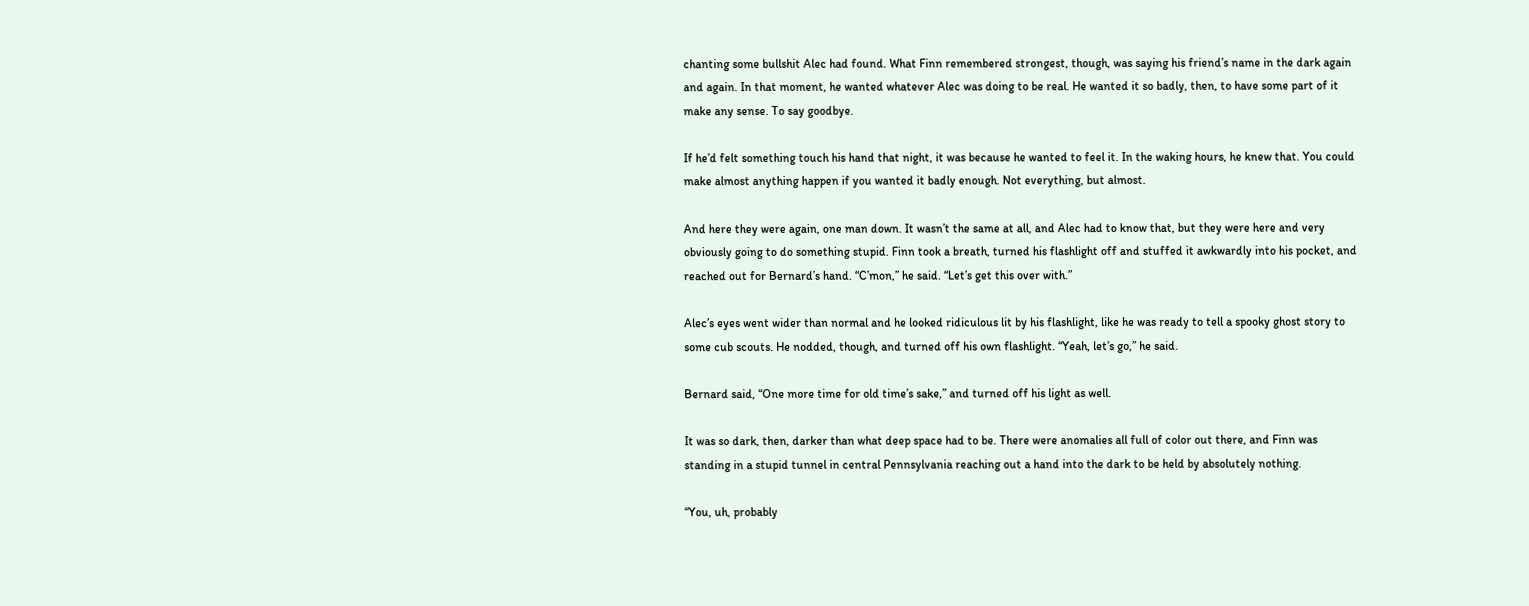chanting some bullshit Alec had found. What Finn remembered strongest, though, was saying his friend’s name in the dark again and again. In that moment, he wanted whatever Alec was doing to be real. He wanted it so badly, then, to have some part of it make any sense. To say goodbye.

If he’d felt something touch his hand that night, it was because he wanted to feel it. In the waking hours, he knew that. You could make almost anything happen if you wanted it badly enough. Not everything, but almost.

And here they were again, one man down. It wasn’t the same at all, and Alec had to know that, but they were here and very obviously going to do something stupid. Finn took a breath, turned his flashlight off and stuffed it awkwardly into his pocket, and reached out for Bernard’s hand. “C’mon,” he said. “Let’s get this over with.”

Alec’s eyes went wider than normal and he looked ridiculous lit by his flashlight, like he was ready to tell a spooky ghost story to some cub scouts. He nodded, though, and turned off his own flashlight. “Yeah, let’s go,” he said.

Bernard said, “One more time for old time’s sake,” and turned off his light as well.

It was so dark, then, darker than what deep space had to be. There were anomalies all full of color out there, and Finn was standing in a stupid tunnel in central Pennsylvania reaching out a hand into the dark to be held by absolutely nothing.

“You, uh, probably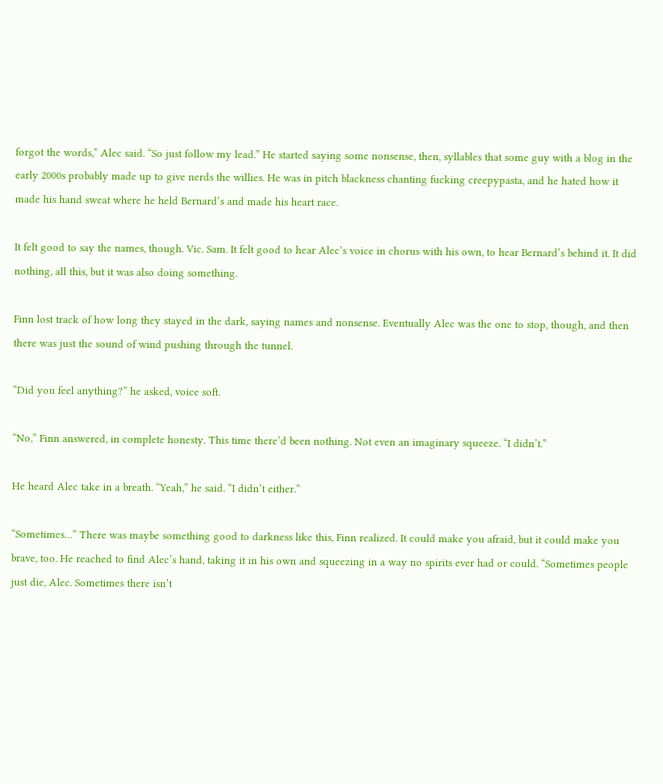forgot the words,” Alec said. “So just follow my lead.” He started saying some nonsense, then, syllables that some guy with a blog in the early 2000s probably made up to give nerds the willies. He was in pitch blackness chanting fucking creepypasta, and he hated how it made his hand sweat where he held Bernard’s and made his heart race.

It felt good to say the names, though. Vic. Sam. It felt good to hear Alec’s voice in chorus with his own, to hear Bernard’s behind it. It did nothing, all this, but it was also doing something.

Finn lost track of how long they stayed in the dark, saying names and nonsense. Eventually Alec was the one to stop, though, and then there was just the sound of wind pushing through the tunnel.

“Did you feel anything?” he asked, voice soft.

“No,” Finn answered, in complete honesty. This time there’d been nothing. Not even an imaginary squeeze. “I didn’t.”

He heard Alec take in a breath. “Yeah,” he said. “I didn’t either.”

“Sometimes…” There was maybe something good to darkness like this, Finn realized. It could make you afraid, but it could make you brave, too. He reached to find Alec’s hand, taking it in his own and squeezing in a way no spirits ever had or could. “Sometimes people just die, Alec. Sometimes there isn’t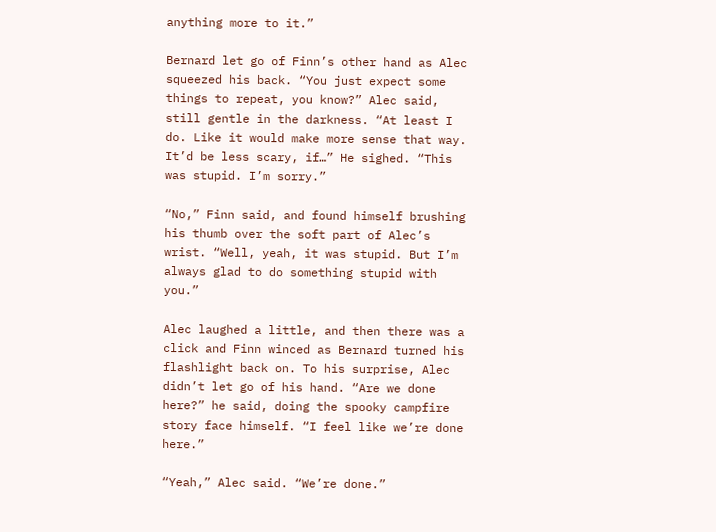anything more to it.”

Bernard let go of Finn’s other hand as Alec squeezed his back. “You just expect some things to repeat, you know?” Alec said, still gentle in the darkness. “At least I do. Like it would make more sense that way. It’d be less scary, if…” He sighed. “This was stupid. I’m sorry.”

“No,” Finn said, and found himself brushing his thumb over the soft part of Alec’s wrist. “Well, yeah, it was stupid. But I’m always glad to do something stupid with you.”

Alec laughed a little, and then there was a click and Finn winced as Bernard turned his flashlight back on. To his surprise, Alec didn’t let go of his hand. “Are we done here?” he said, doing the spooky campfire story face himself. “I feel like we’re done here.”

“Yeah,” Alec said. “We’re done.”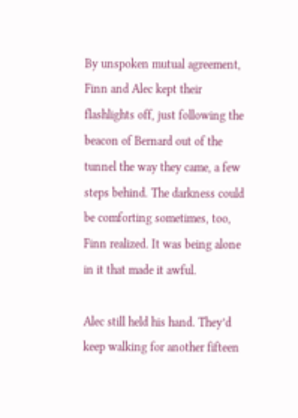By unspoken mutual agreement, Finn and Alec kept their flashlights off, just following the beacon of Bernard out of the tunnel the way they came, a few steps behind. The darkness could be comforting sometimes, too, Finn realized. It was being alone in it that made it awful.

Alec still held his hand. They’d keep walking for another fifteen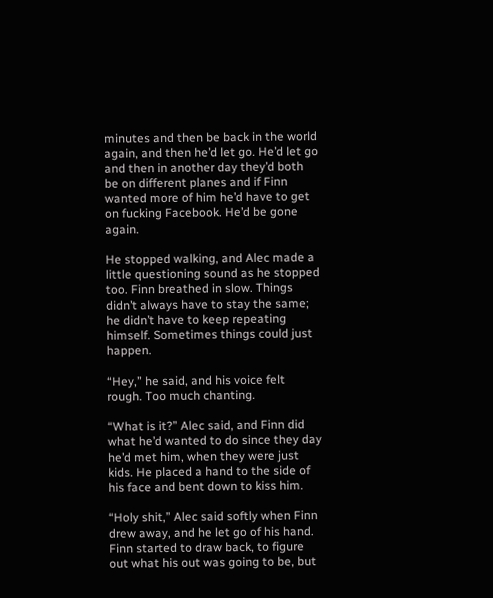minutes and then be back in the world again, and then he’d let go. He’d let go and then in another day they’d both be on different planes and if Finn wanted more of him he’d have to get on fucking Facebook. He’d be gone again.

He stopped walking, and Alec made a little questioning sound as he stopped too. Finn breathed in slow. Things didn’t always have to stay the same; he didn’t have to keep repeating himself. Sometimes things could just happen.

“Hey,” he said, and his voice felt rough. Too much chanting.

“What is it?” Alec said, and Finn did what he’d wanted to do since they day he’d met him, when they were just kids. He placed a hand to the side of his face and bent down to kiss him.

“Holy shit,” Alec said softly when Finn drew away, and he let go of his hand. Finn started to draw back, to figure out what his out was going to be, but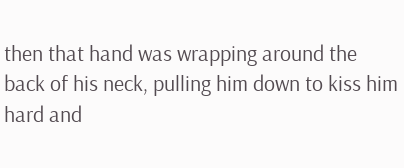then that hand was wrapping around the back of his neck, pulling him down to kiss him hard and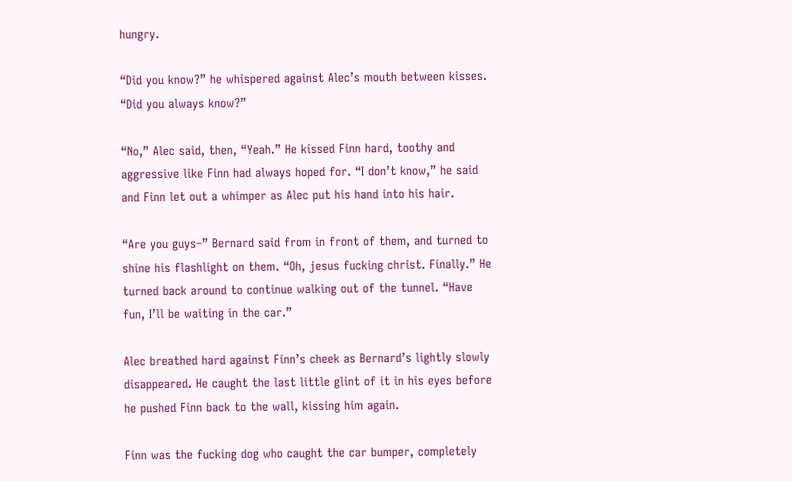hungry.

“Did you know?” he whispered against Alec’s mouth between kisses. “Did you always know?”

“No,” Alec said, then, “Yeah.” He kissed Finn hard, toothy and aggressive like Finn had always hoped for. “I don’t know,” he said and Finn let out a whimper as Alec put his hand into his hair.

“Are you guys–” Bernard said from in front of them, and turned to shine his flashlight on them. “Oh, jesus fucking christ. Finally.” He turned back around to continue walking out of the tunnel. “Have fun, I’ll be waiting in the car.”

Alec breathed hard against Finn’s cheek as Bernard’s lightly slowly disappeared. He caught the last little glint of it in his eyes before he pushed Finn back to the wall, kissing him again.

Finn was the fucking dog who caught the car bumper, completely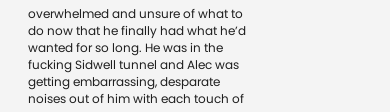overwhelmed and unsure of what to do now that he finally had what he’d wanted for so long. He was in the fucking Sidwell tunnel and Alec was getting embarrassing, desparate noises out of him with each touch of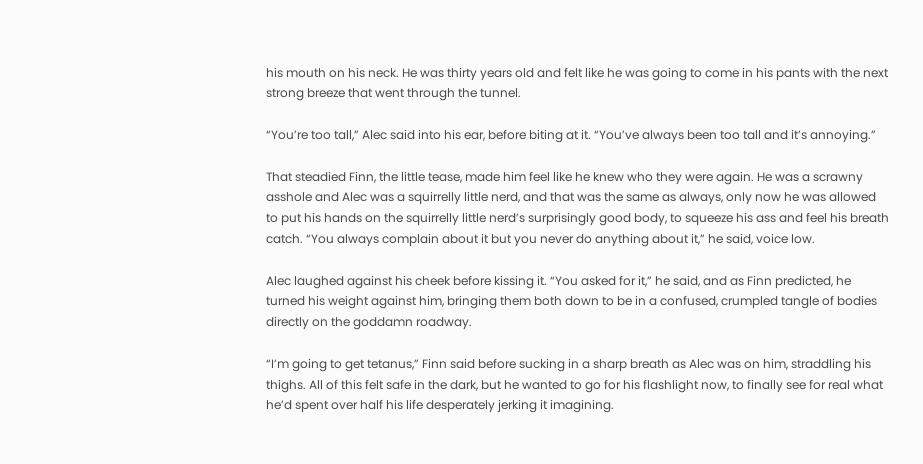his mouth on his neck. He was thirty years old and felt like he was going to come in his pants with the next strong breeze that went through the tunnel.

“You’re too tall,” Alec said into his ear, before biting at it. “You’ve always been too tall and it’s annoying.”

That steadied Finn, the little tease, made him feel like he knew who they were again. He was a scrawny asshole and Alec was a squirrelly little nerd, and that was the same as always, only now he was allowed to put his hands on the squirrelly little nerd’s surprisingly good body, to squeeze his ass and feel his breath catch. “You always complain about it but you never do anything about it,” he said, voice low.

Alec laughed against his cheek before kissing it. “You asked for it,” he said, and as Finn predicted, he turned his weight against him, bringing them both down to be in a confused, crumpled tangle of bodies directly on the goddamn roadway.

“I’m going to get tetanus,” Finn said before sucking in a sharp breath as Alec was on him, straddling his thighs. All of this felt safe in the dark, but he wanted to go for his flashlight now, to finally see for real what he’d spent over half his life desperately jerking it imagining.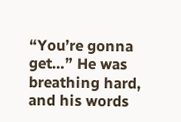“You’re gonna get…” He was breathing hard, and his words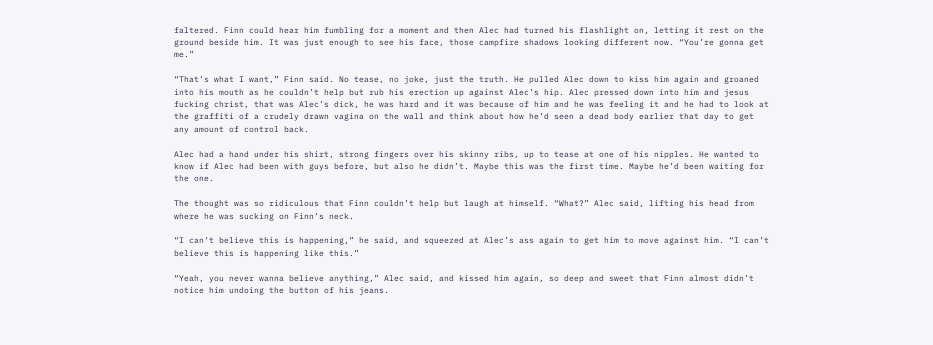faltered. Finn could hear him fumbling for a moment and then Alec had turned his flashlight on, letting it rest on the ground beside him. It was just enough to see his face, those campfire shadows looking different now. “You’re gonna get me.”

“That’s what I want,” Finn said. No tease, no joke, just the truth. He pulled Alec down to kiss him again and groaned into his mouth as he couldn’t help but rub his erection up against Alec’s hip. Alec pressed down into him and jesus fucking christ, that was Alec’s dick, he was hard and it was because of him and he was feeling it and he had to look at the graffiti of a crudely drawn vagina on the wall and think about how he’d seen a dead body earlier that day to get any amount of control back.

Alec had a hand under his shirt, strong fingers over his skinny ribs, up to tease at one of his nipples. He wanted to know if Alec had been with guys before, but also he didn’t. Maybe this was the first time. Maybe he’d been waiting for the one.

The thought was so ridiculous that Finn couldn’t help but laugh at himself. “What?” Alec said, lifting his head from where he was sucking on Finn’s neck.

“I can’t believe this is happening,” he said, and squeezed at Alec’s ass again to get him to move against him. “I can’t believe this is happening like this.”

“Yeah, you never wanna believe anything,” Alec said, and kissed him again, so deep and sweet that Finn almost didn’t notice him undoing the button of his jeans.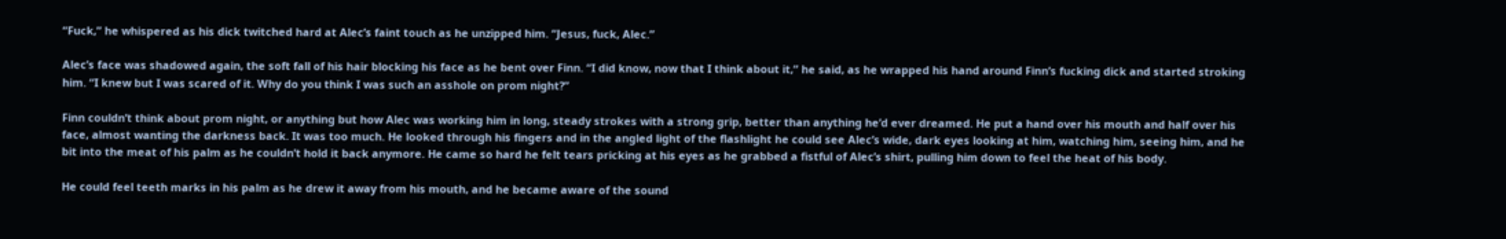“Fuck,” he whispered as his dick twitched hard at Alec’s faint touch as he unzipped him. “Jesus, fuck, Alec.”

Alec’s face was shadowed again, the soft fall of his hair blocking his face as he bent over Finn. “I did know, now that I think about it,” he said, as he wrapped his hand around Finn’s fucking dick and started stroking him. “I knew but I was scared of it. Why do you think I was such an asshole on prom night?”

Finn couldn’t think about prom night, or anything but how Alec was working him in long, steady strokes with a strong grip, better than anything he’d ever dreamed. He put a hand over his mouth and half over his face, almost wanting the darkness back. It was too much. He looked through his fingers and in the angled light of the flashlight he could see Alec’s wide, dark eyes looking at him, watching him, seeing him, and he bit into the meat of his palm as he couldn’t hold it back anymore. He came so hard he felt tears pricking at his eyes as he grabbed a fistful of Alec’s shirt, pulling him down to feel the heat of his body.

He could feel teeth marks in his palm as he drew it away from his mouth, and he became aware of the sound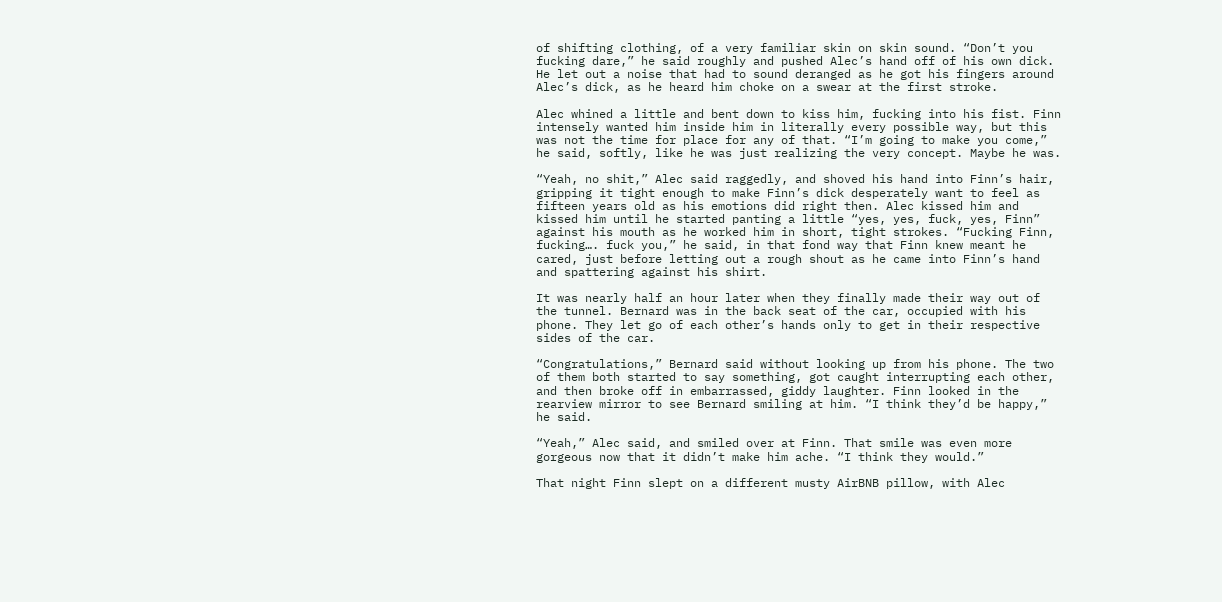of shifting clothing, of a very familiar skin on skin sound. “Don’t you fucking dare,” he said roughly and pushed Alec’s hand off of his own dick. He let out a noise that had to sound deranged as he got his fingers around Alec’s dick, as he heard him choke on a swear at the first stroke.

Alec whined a little and bent down to kiss him, fucking into his fist. Finn intensely wanted him inside him in literally every possible way, but this was not the time for place for any of that. “I’m going to make you come,” he said, softly, like he was just realizing the very concept. Maybe he was.

“Yeah, no shit,” Alec said raggedly, and shoved his hand into Finn’s hair, gripping it tight enough to make Finn’s dick desperately want to feel as fifteen years old as his emotions did right then. Alec kissed him and kissed him until he started panting a little “yes, yes, fuck, yes, Finn” against his mouth as he worked him in short, tight strokes. “Fucking Finn, fucking…. fuck you,” he said, in that fond way that Finn knew meant he cared, just before letting out a rough shout as he came into Finn’s hand and spattering against his shirt.

It was nearly half an hour later when they finally made their way out of the tunnel. Bernard was in the back seat of the car, occupied with his phone. They let go of each other’s hands only to get in their respective sides of the car.

“Congratulations,” Bernard said without looking up from his phone. The two of them both started to say something, got caught interrupting each other, and then broke off in embarrassed, giddy laughter. Finn looked in the rearview mirror to see Bernard smiling at him. “I think they’d be happy,” he said.

“Yeah,” Alec said, and smiled over at Finn. That smile was even more gorgeous now that it didn’t make him ache. “I think they would.”

That night Finn slept on a different musty AirBNB pillow, with Alec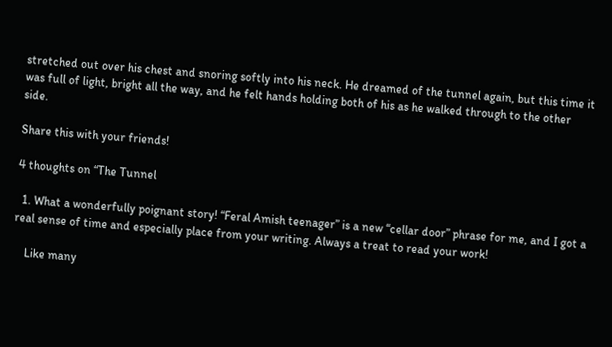stretched out over his chest and snoring softly into his neck. He dreamed of the tunnel again, but this time it was full of light, bright all the way, and he felt hands holding both of his as he walked through to the other side.

Share this with your friends!

4 thoughts on “The Tunnel

  1. What a wonderfully poignant story! “Feral Amish teenager” is a new “cellar door” phrase for me, and I got a real sense of time and especially place from your writing. Always a treat to read your work!

    Like many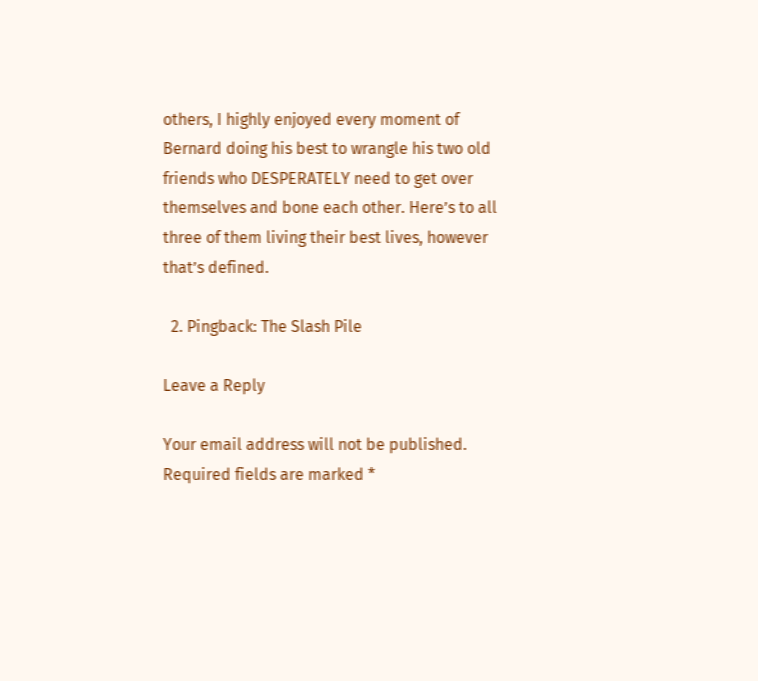others, I highly enjoyed every moment of Bernard doing his best to wrangle his two old friends who DESPERATELY need to get over themselves and bone each other. Here’s to all three of them living their best lives, however that’s defined.

  2. Pingback: The Slash Pile

Leave a Reply

Your email address will not be published. Required fields are marked *